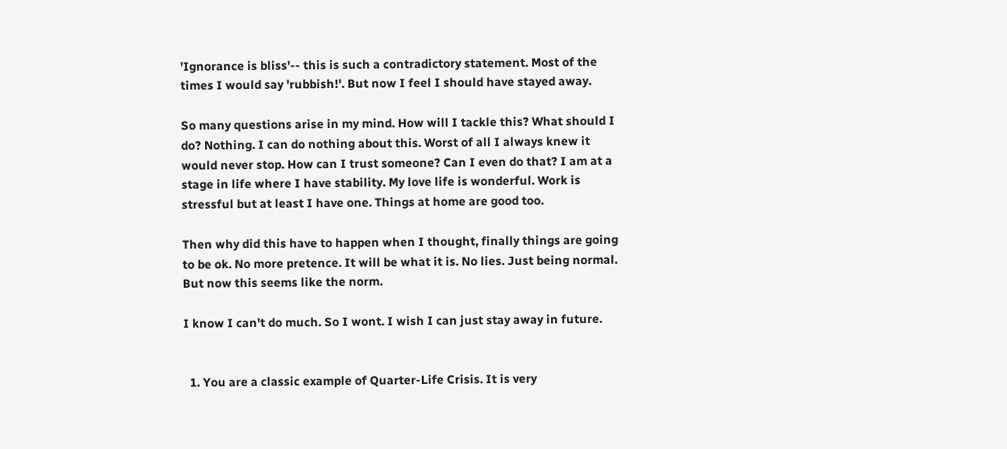'Ignorance is bliss'-- this is such a contradictory statement. Most of the times I would say 'rubbish!'. But now I feel I should have stayed away.

So many questions arise in my mind. How will I tackle this? What should I do? Nothing. I can do nothing about this. Worst of all I always knew it would never stop. How can I trust someone? Can I even do that? I am at a stage in life where I have stability. My love life is wonderful. Work is stressful but at least I have one. Things at home are good too.

Then why did this have to happen when I thought, finally things are going to be ok. No more pretence. It will be what it is. No lies. Just being normal. But now this seems like the norm.

I know I can't do much. So I wont. I wish I can just stay away in future.


  1. You are a classic example of Quarter-Life Crisis. It is very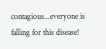contagious...everyone is falling for this disease!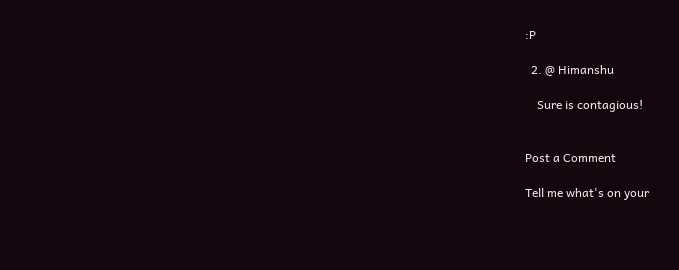:P

  2. @ Himanshu

    Sure is contagious!


Post a Comment

Tell me what's on your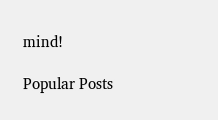mind!

Popular Posts